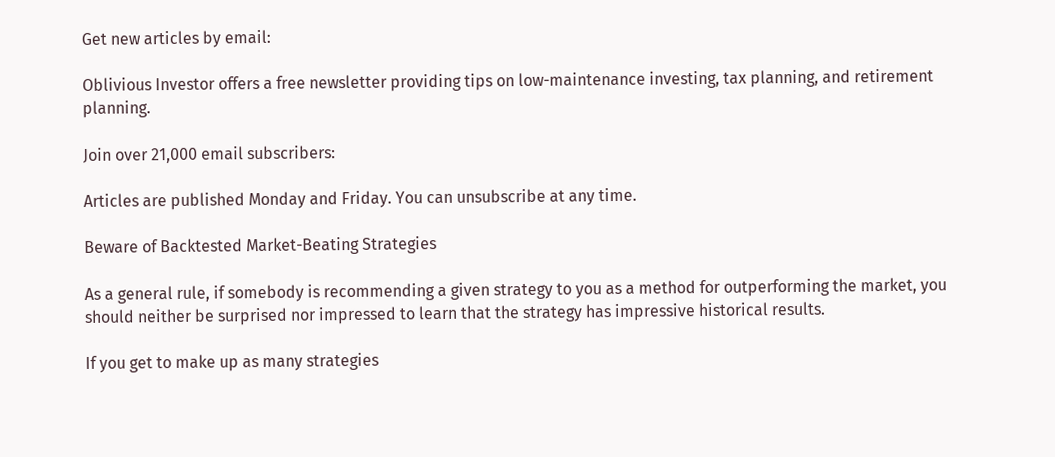Get new articles by email:

Oblivious Investor offers a free newsletter providing tips on low-maintenance investing, tax planning, and retirement planning.

Join over 21,000 email subscribers:

Articles are published Monday and Friday. You can unsubscribe at any time.

Beware of Backtested Market-Beating Strategies

As a general rule, if somebody is recommending a given strategy to you as a method for outperforming the market, you should neither be surprised nor impressed to learn that the strategy has impressive historical results.

If you get to make up as many strategies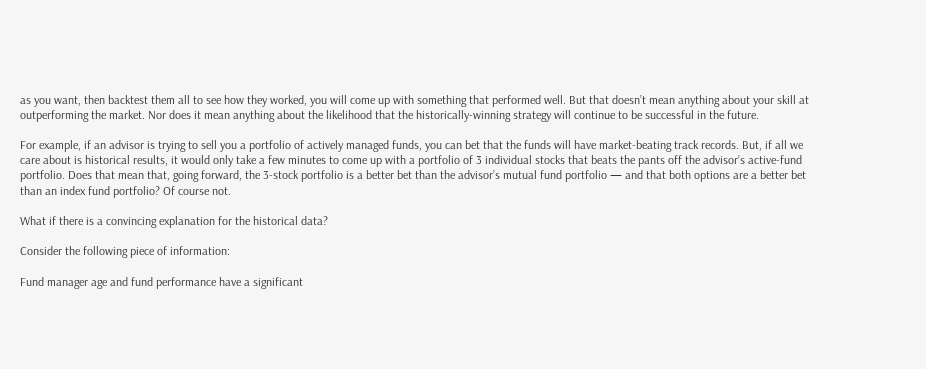as you want, then backtest them all to see how they worked, you will come up with something that performed well. But that doesn’t mean anything about your skill at outperforming the market. Nor does it mean anything about the likelihood that the historically-winning strategy will continue to be successful in the future.

For example, if an advisor is trying to sell you a portfolio of actively managed funds, you can bet that the funds will have market-beating track records. But, if all we care about is historical results, it would only take a few minutes to come up with a portfolio of 3 individual stocks that beats the pants off the advisor’s active-fund portfolio. Does that mean that, going forward, the 3-stock portfolio is a better bet than the advisor’s mutual fund portfolio — and that both options are a better bet than an index fund portfolio? Of course not.

What if there is a convincing explanation for the historical data?

Consider the following piece of information:

Fund manager age and fund performance have a significant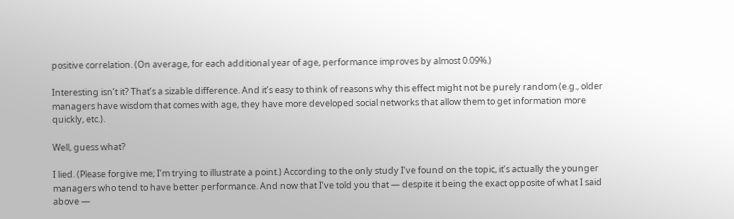positive correlation. (On average, for each additional year of age, performance improves by almost 0.09%.)

Interesting isn’t it? That’s a sizable difference. And it’s easy to think of reasons why this effect might not be purely random (e.g., older managers have wisdom that comes with age, they have more developed social networks that allow them to get information more quickly, etc.).

Well, guess what?

I lied. (Please forgive me; I’m trying to illustrate a point.) According to the only study I’ve found on the topic, it’s actually the younger managers who tend to have better performance. And now that I’ve told you that — despite it being the exact opposite of what I said above —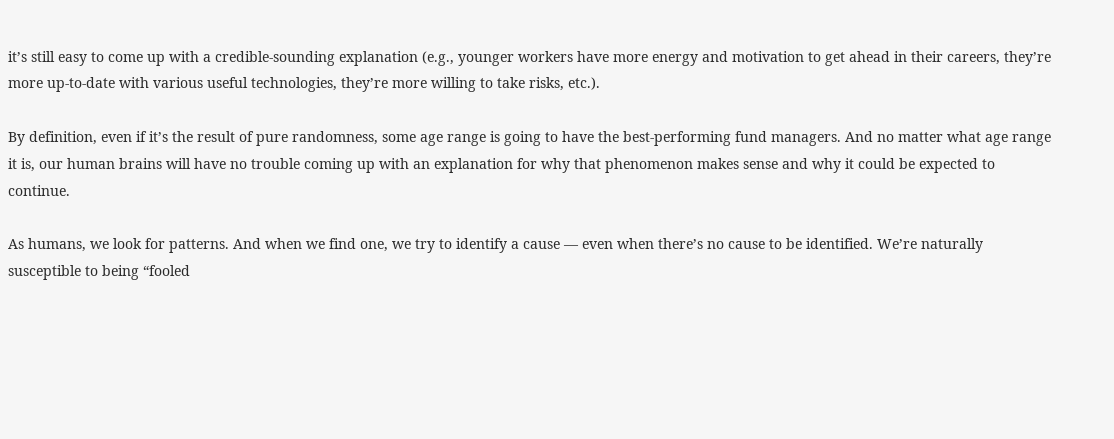it’s still easy to come up with a credible-sounding explanation (e.g., younger workers have more energy and motivation to get ahead in their careers, they’re more up-to-date with various useful technologies, they’re more willing to take risks, etc.).

By definition, even if it’s the result of pure randomness, some age range is going to have the best-performing fund managers. And no matter what age range it is, our human brains will have no trouble coming up with an explanation for why that phenomenon makes sense and why it could be expected to continue.

As humans, we look for patterns. And when we find one, we try to identify a cause — even when there’s no cause to be identified. We’re naturally susceptible to being “fooled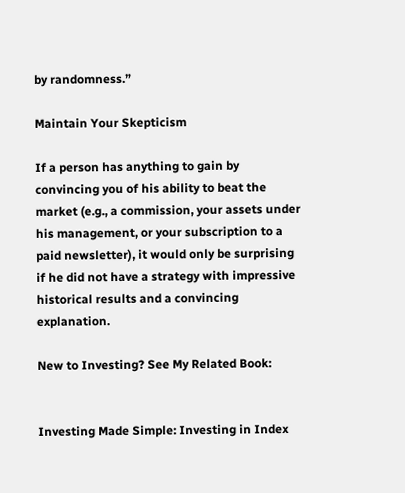by randomness.”

Maintain Your Skepticism

If a person has anything to gain by convincing you of his ability to beat the market (e.g., a commission, your assets under his management, or your subscription to a paid newsletter), it would only be surprising if he did not have a strategy with impressive historical results and a convincing explanation.

New to Investing? See My Related Book:


Investing Made Simple: Investing in Index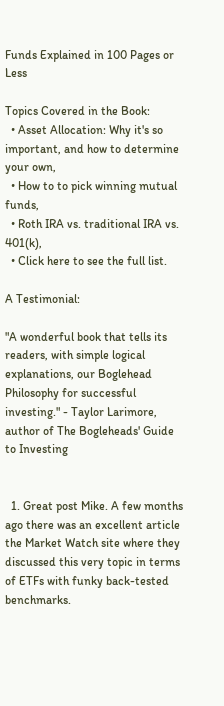Funds Explained in 100 Pages or Less

Topics Covered in the Book:
  • Asset Allocation: Why it's so important, and how to determine your own,
  • How to to pick winning mutual funds,
  • Roth IRA vs. traditional IRA vs. 401(k),
  • Click here to see the full list.

A Testimonial:

"A wonderful book that tells its readers, with simple logical explanations, our Boglehead Philosophy for successful investing." - Taylor Larimore, author of The Bogleheads' Guide to Investing


  1. Great post Mike. A few months ago there was an excellent article the Market Watch site where they discussed this very topic in terms of ETFs with funky back-tested benchmarks.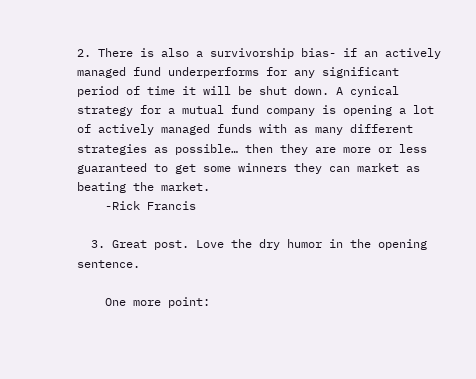2. There is also a survivorship bias- if an actively managed fund underperforms for any significant period of time it will be shut down. A cynical strategy for a mutual fund company is opening a lot of actively managed funds with as many different strategies as possible… then they are more or less guaranteed to get some winners they can market as beating the market.
    -Rick Francis

  3. Great post. Love the dry humor in the opening sentence.

    One more point: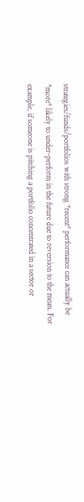strategies/funds/portfolios with strong *recent* performance can actually be *more* likely to under-perform in the future due to reversion to the mean. For example, if someone is pitching a portfolio concentrated in a sector or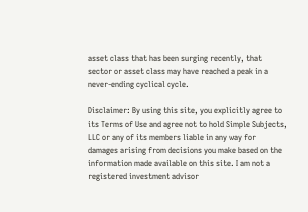asset class that has been surging recently, that sector or asset class may have reached a peak in a never-ending cyclical cycle.

Disclaimer: By using this site, you explicitly agree to its Terms of Use and agree not to hold Simple Subjects, LLC or any of its members liable in any way for damages arising from decisions you make based on the information made available on this site. I am not a registered investment advisor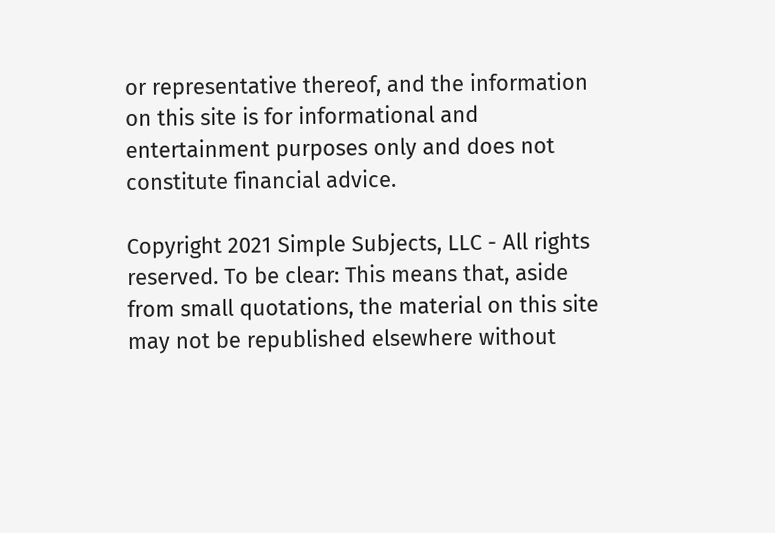or representative thereof, and the information on this site is for informational and entertainment purposes only and does not constitute financial advice.

Copyright 2021 Simple Subjects, LLC - All rights reserved. To be clear: This means that, aside from small quotations, the material on this site may not be republished elsewhere without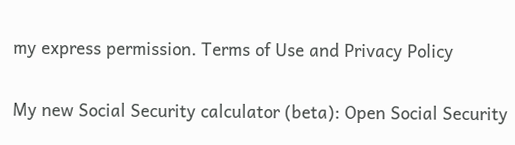my express permission. Terms of Use and Privacy Policy

My new Social Security calculator (beta): Open Social Security